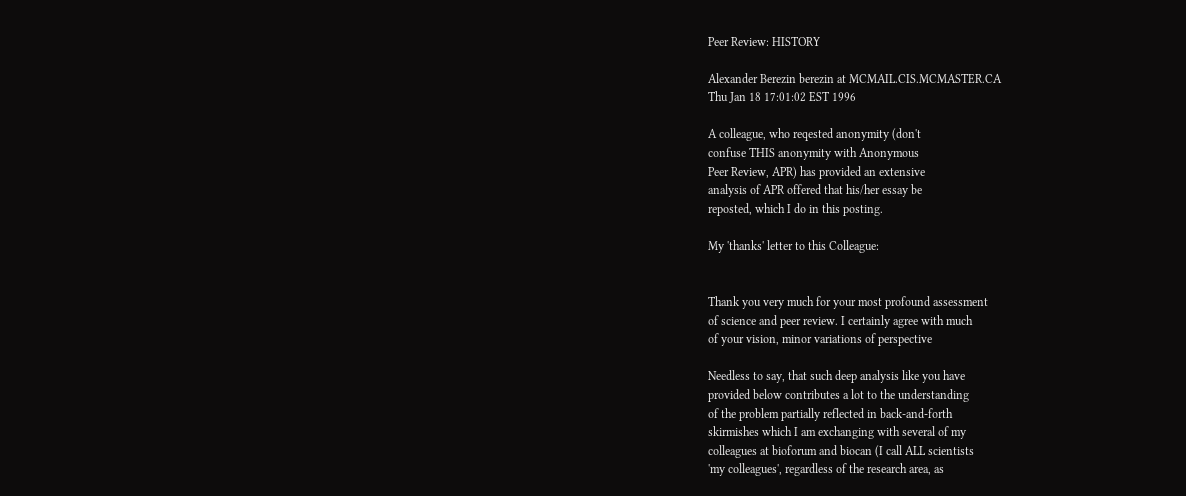Peer Review: HISTORY

Alexander Berezin berezin at MCMAIL.CIS.MCMASTER.CA
Thu Jan 18 17:01:02 EST 1996

A colleague, who reqested anonymity (don't
confuse THIS anonymity with Anonymous
Peer Review, APR) has provided an extensive
analysis of APR offered that his/her essay be
reposted, which I do in this posting.

My 'thanks' letter to this Colleague:


Thank you very much for your most profound assessment
of science and peer review. I certainly agree with much
of your vision, minor variations of perspective

Needless to say, that such deep analysis like you have
provided below contributes a lot to the understanding
of the problem partially reflected in back-and-forth
skirmishes which I am exchanging with several of my
colleagues at bioforum and biocan (I call ALL scientists
'my colleagues', regardless of the research area, as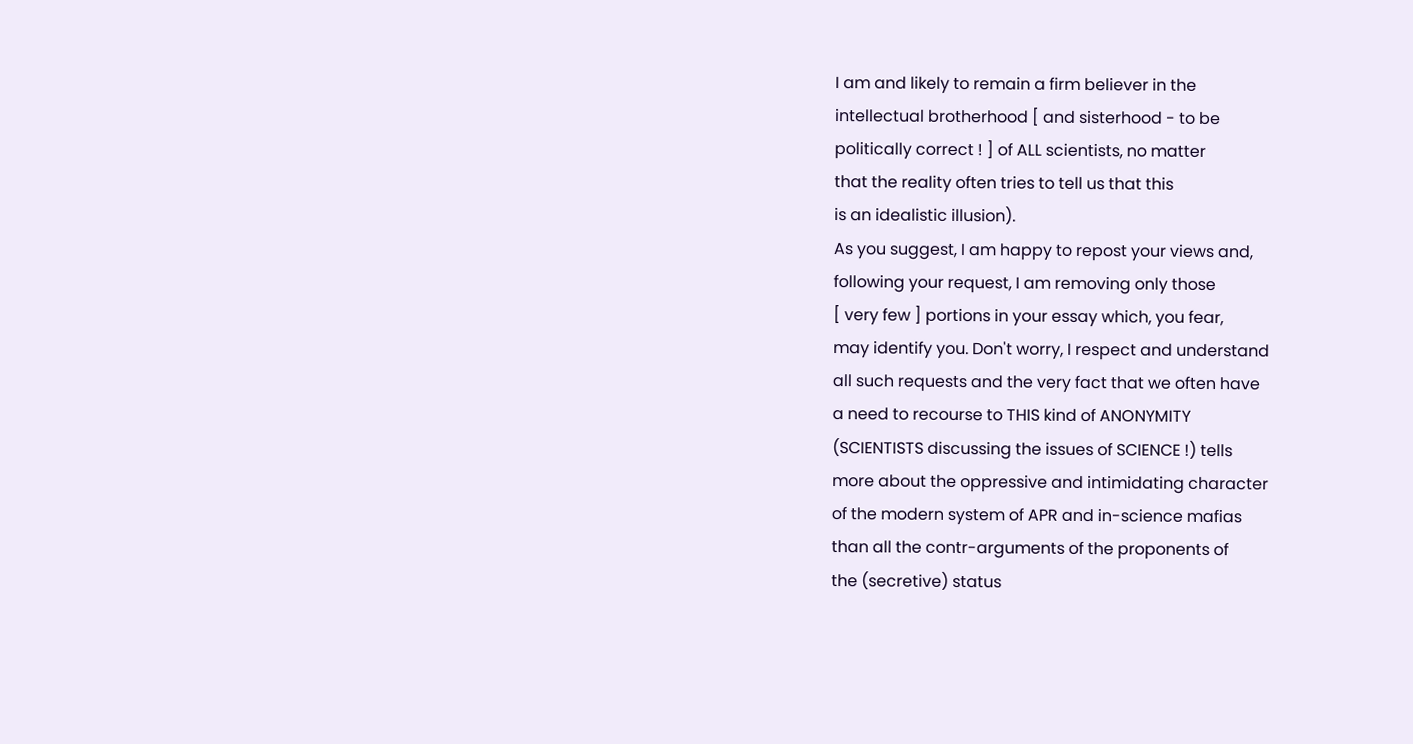I am and likely to remain a firm believer in the
intellectual brotherhood [ and sisterhood - to be
politically correct ! ] of ALL scientists, no matter
that the reality often tries to tell us that this
is an idealistic illusion).
As you suggest, I am happy to repost your views and,
following your request, I am removing only those
[ very few ] portions in your essay which, you fear,
may identify you. Don't worry, I respect and understand
all such requests and the very fact that we often have
a need to recourse to THIS kind of ANONYMITY
(SCIENTISTS discussing the issues of SCIENCE !) tells
more about the oppressive and intimidating character
of the modern system of APR and in-science mafias
than all the contr-arguments of the proponents of
the (secretive) status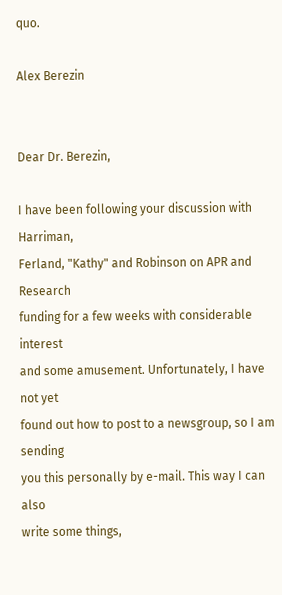quo.

Alex Berezin


Dear Dr. Berezin,

I have been following your discussion with Harriman,
Ferland, "Kathy" and Robinson on APR and Research
funding for a few weeks with considerable interest
and some amusement. Unfortunately, I have not yet
found out how to post to a newsgroup, so I am sending
you this personally by e-mail. This way I can also
write some things,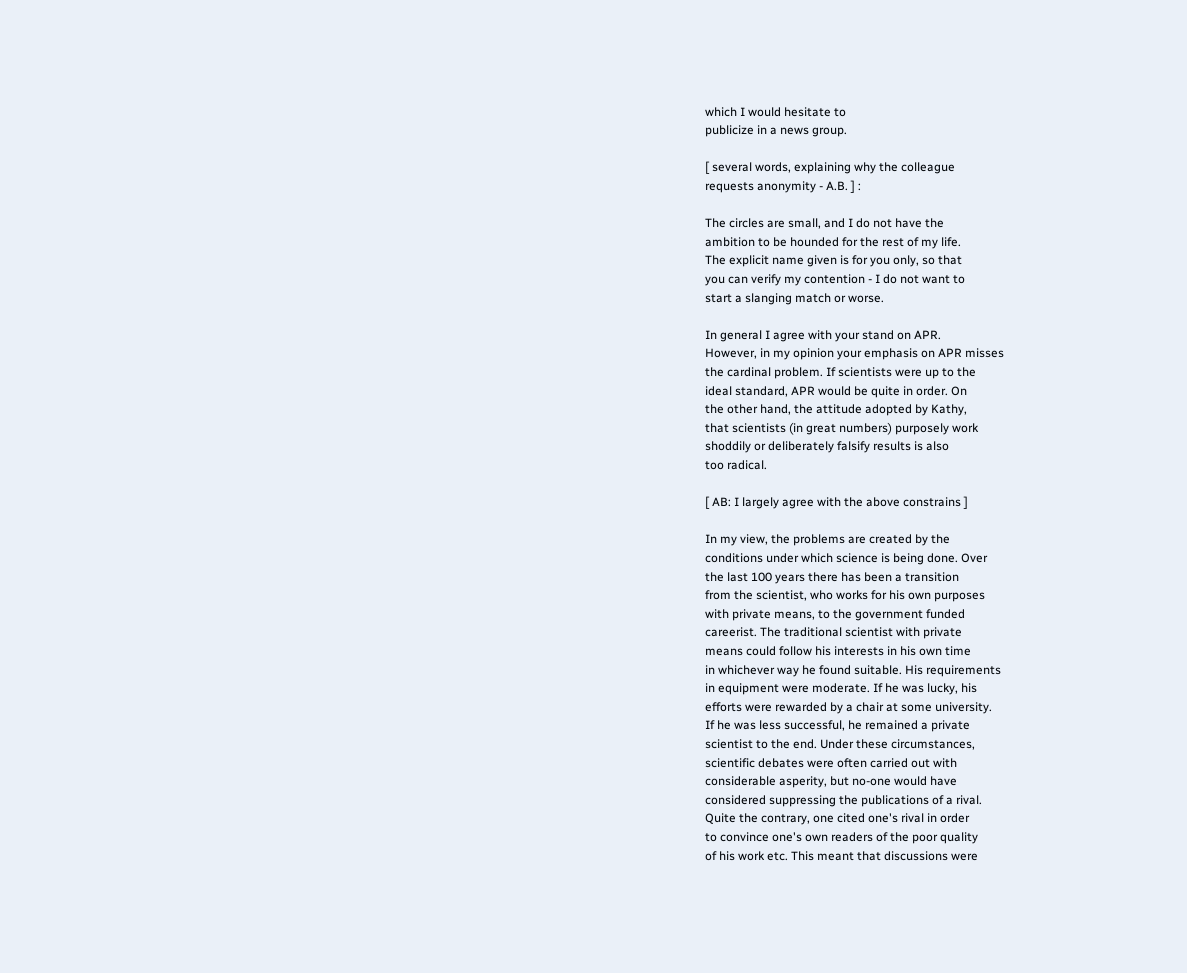which I would hesitate to
publicize in a news group.

[ several words, explaining why the colleague
requests anonymity - A.B. ] :

The circles are small, and I do not have the
ambition to be hounded for the rest of my life.
The explicit name given is for you only, so that
you can verify my contention - I do not want to
start a slanging match or worse.

In general I agree with your stand on APR.
However, in my opinion your emphasis on APR misses
the cardinal problem. If scientists were up to the
ideal standard, APR would be quite in order. On
the other hand, the attitude adopted by Kathy,
that scientists (in great numbers) purposely work
shoddily or deliberately falsify results is also
too radical.

[ AB: I largely agree with the above constrains ]

In my view, the problems are created by the
conditions under which science is being done. Over
the last 100 years there has been a transition
from the scientist, who works for his own purposes
with private means, to the government funded
careerist. The traditional scientist with private
means could follow his interests in his own time
in whichever way he found suitable. His requirements
in equipment were moderate. If he was lucky, his
efforts were rewarded by a chair at some university.
If he was less successful, he remained a private
scientist to the end. Under these circumstances,
scientific debates were often carried out with
considerable asperity, but no-one would have
considered suppressing the publications of a rival.
Quite the contrary, one cited one's rival in order
to convince one's own readers of the poor quality
of his work etc. This meant that discussions were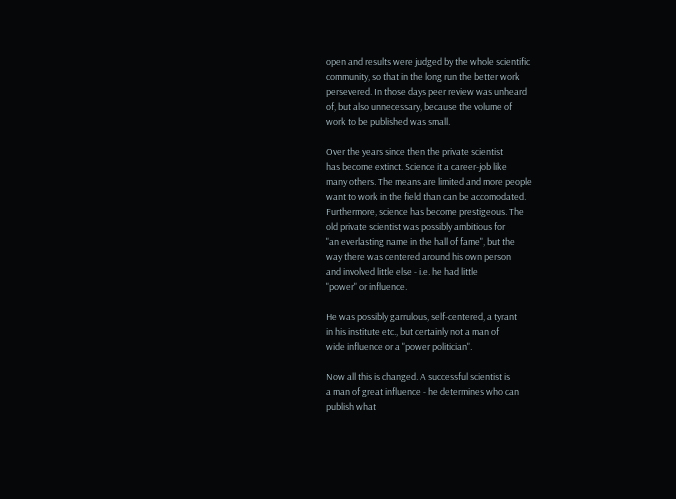open and results were judged by the whole scientific
community, so that in the long run the better work
persevered. In those days peer review was unheard
of, but also unnecessary, because the volume of
work to be published was small.

Over the years since then the private scientist
has become extinct. Science it a career-job like
many others. The means are limited and more people
want to work in the field than can be accomodated.
Furthermore, science has become prestigeous. The
old private scientist was possibly ambitious for
"an everlasting name in the hall of fame", but the
way there was centered around his own person
and involved little else - i.e. he had little
"power" or influence.

He was possibly garrulous, self-centered, a tyrant
in his institute etc., but certainly not a man of
wide influence or a "power politician".

Now all this is changed. A successful scientist is
a man of great influence - he determines who can
publish what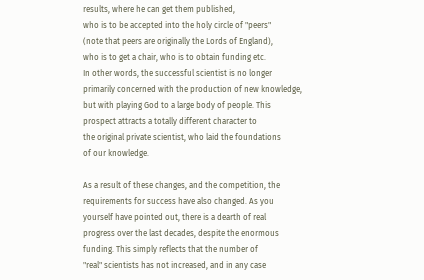results, where he can get them published,
who is to be accepted into the holy circle of "peers"
(note that peers are originally the Lords of England),
who is to get a chair, who is to obtain funding etc.
In other words, the successful scientist is no longer
primarily concerned with the production of new knowledge,
but with playing God to a large body of people. This
prospect attracts a totally different character to
the original private scientist, who laid the foundations
of our knowledge.

As a result of these changes, and the competition, the
requirements for success have also changed. As you
yourself have pointed out, there is a dearth of real
progress over the last decades, despite the enormous
funding. This simply reflects that the number of
"real" scientists has not increased, and in any case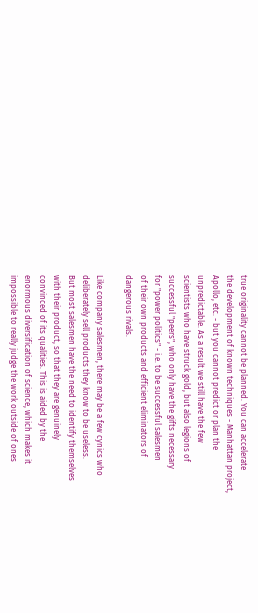true originality cannot be planned. You can accelerate
the development of known techniques - Manhattan project,
Apollo, etc. - but you cannot predict or plan the
unpredictable. As a result we still have the few
scientists who have struck gold, but also legions of
successful "peers", who only have the gifts necessary
for "power politics" - i.e. to be successful salesmen
of their own products and efficient eliminators of
dangerous rivals.

Like company salesmen, there may be a few cynics who
deliberately sell products they know to be useless.
But most salesmen have the need to identify themselves
with their product, so that they are genuinely
convinced of its qualities. This is aided by the
enormous diversification of science, which makes it
impossible to really judge the work outside of ones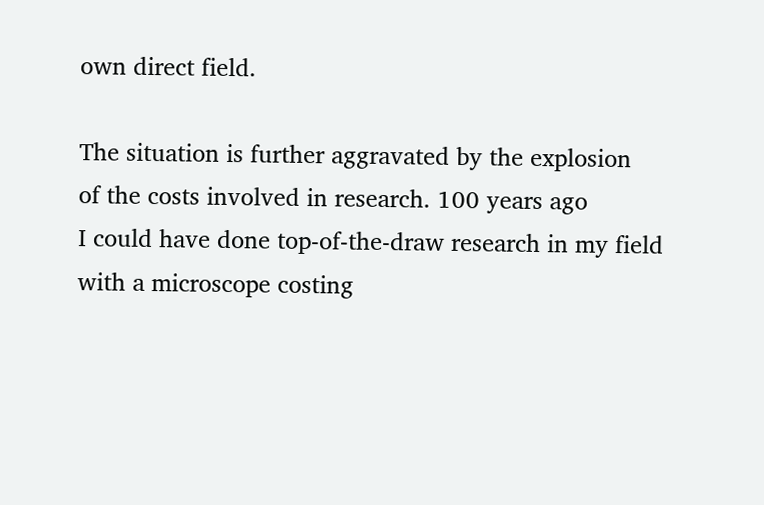own direct field.

The situation is further aggravated by the explosion
of the costs involved in research. 100 years ago
I could have done top-of-the-draw research in my field
with a microscope costing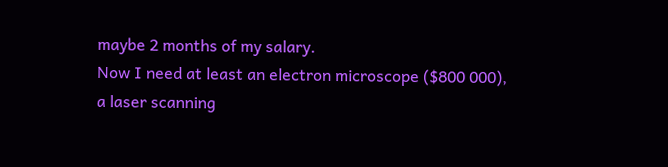maybe 2 months of my salary.
Now I need at least an electron microscope ($800 000),
a laser scanning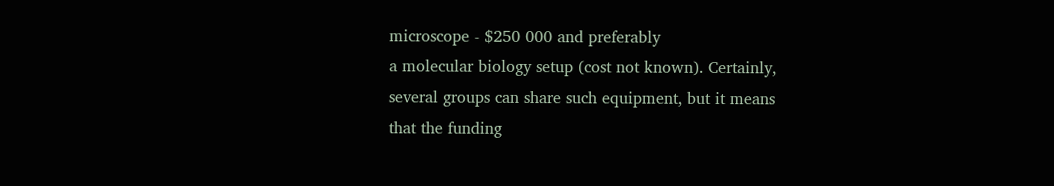microscope - $250 000 and preferably
a molecular biology setup (cost not known). Certainly,
several groups can share such equipment, but it means
that the funding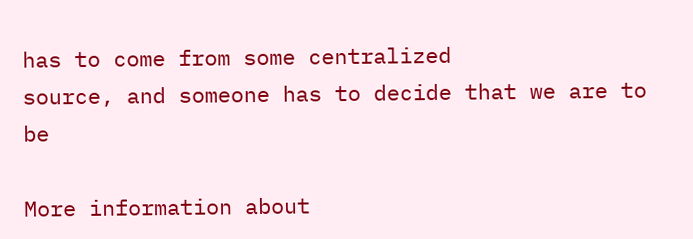has to come from some centralized
source, and someone has to decide that we are to be

More information about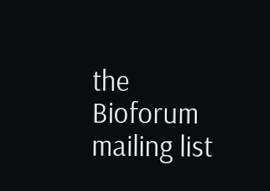the Bioforum mailing list